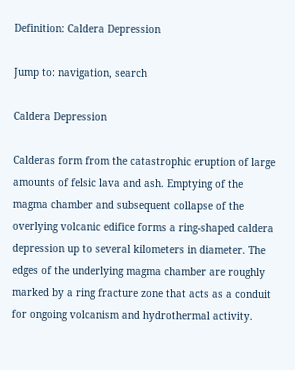Definition: Caldera Depression

Jump to: navigation, search

Caldera Depression

Calderas form from the catastrophic eruption of large amounts of felsic lava and ash. Emptying of the magma chamber and subsequent collapse of the overlying volcanic edifice forms a ring-shaped caldera depression up to several kilometers in diameter. The edges of the underlying magma chamber are roughly marked by a ring fracture zone that acts as a conduit for ongoing volcanism and hydrothermal activity.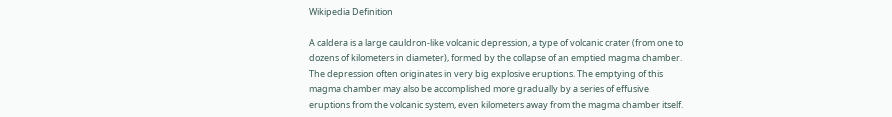Wikipedia Definition

A caldera is a large cauldron-like volcanic depression, a type of volcanic crater (from one to dozens of kilometers in diameter), formed by the collapse of an emptied magma chamber. The depression often originates in very big explosive eruptions. The emptying of this magma chamber may also be accomplished more gradually by a series of effusive eruptions from the volcanic system, even kilometers away from the magma chamber itself.